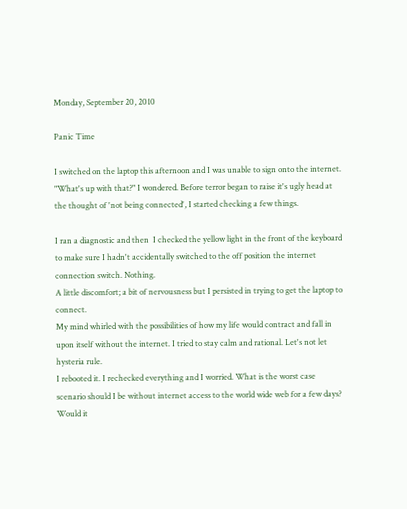Monday, September 20, 2010

Panic Time

I switched on the laptop this afternoon and I was unable to sign onto the internet. "What's up with that?" I wondered. Before terror began to raise it's ugly head at the thought of 'not being connected', I started checking a few things.

I ran a diagnostic and then  I checked the yellow light in the front of the keyboard to make sure I hadn't accidentally switched to the off position the internet connection switch. Nothing.
A little discomfort; a bit of nervousness but I persisted in trying to get the laptop to connect.
My mind whirled with the possibilities of how my life would contract and fall in upon itself without the internet. I tried to stay calm and rational. Let's not let hysteria rule.
I rebooted it. I rechecked everything and I worried. What is the worst case scenario should I be without internet access to the world wide web for a few days? Would it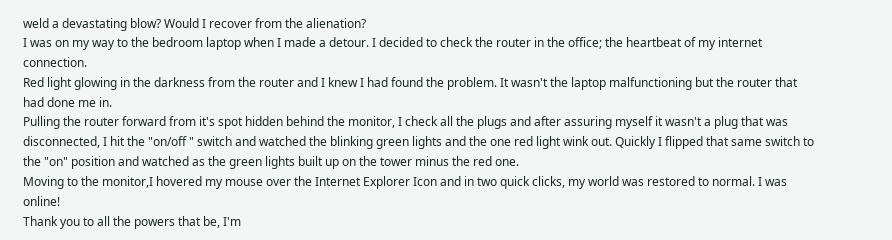weld a devastating blow? Would I recover from the alienation?
I was on my way to the bedroom laptop when I made a detour. I decided to check the router in the office; the heartbeat of my internet connection.
Red light glowing in the darkness from the router and I knew I had found the problem. It wasn't the laptop malfunctioning but the router that had done me in.
Pulling the router forward from it's spot hidden behind the monitor, I check all the plugs and after assuring myself it wasn't a plug that was disconnected, I hit the "on/off " switch and watched the blinking green lights and the one red light wink out. Quickly I flipped that same switch to the "on" position and watched as the green lights built up on the tower minus the red one.
Moving to the monitor,I hovered my mouse over the Internet Explorer Icon and in two quick clicks, my world was restored to normal. I was online!
Thank you to all the powers that be, I'm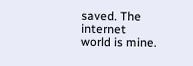saved. The internet world is mine.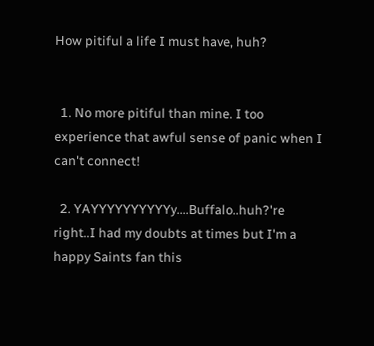How pitiful a life I must have, huh?


  1. No more pitiful than mine. I too experience that awful sense of panic when I can't connect!

  2. YAYYYYYYYYYYy....Buffalo..huh?'re right..I had my doubts at times but I'm a happy Saints fan this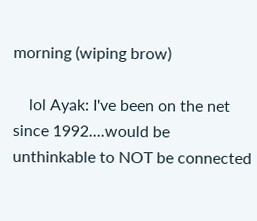morning (wiping brow)

    lol Ayak: I've been on the net since 1992....would be unthinkable to NOT be connected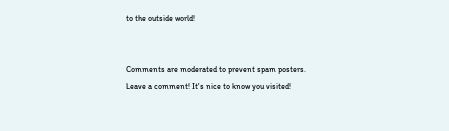to the outside world!


Comments are moderated to prevent spam posters. Leave a comment! It's nice to know you visited!